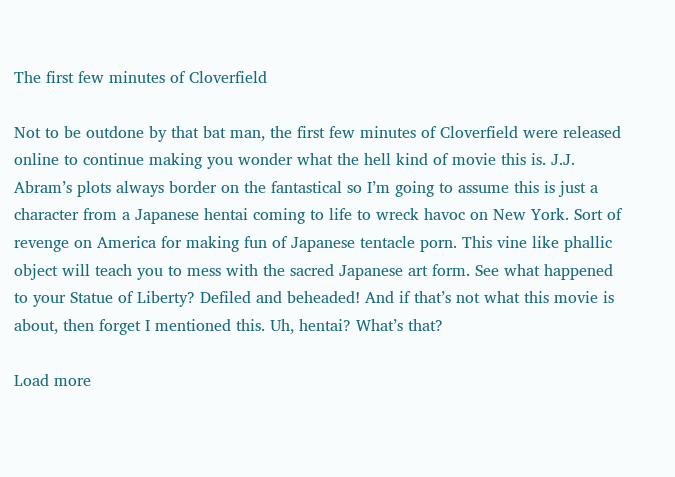The first few minutes of Cloverfield

Not to be outdone by that bat man, the first few minutes of Cloverfield were released online to continue making you wonder what the hell kind of movie this is. J.J. Abram’s plots always border on the fantastical so I’m going to assume this is just a character from a Japanese hentai coming to life to wreck havoc on New York. Sort of revenge on America for making fun of Japanese tentacle porn. This vine like phallic object will teach you to mess with the sacred Japanese art form. See what happened to your Statue of Liberty? Defiled and beheaded! And if that’s not what this movie is about, then forget I mentioned this. Uh, hentai? What’s that?

Load more